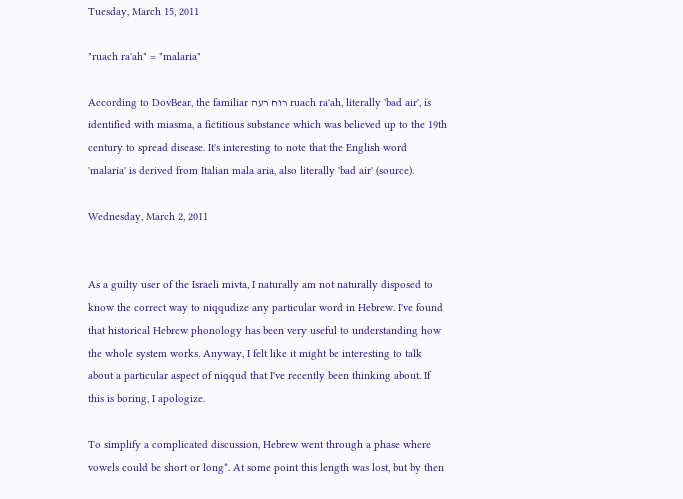Tuesday, March 15, 2011

"ruach ra'ah" = "malaria"

According to DovBear, the familiar רוח רעה ruach ra'ah, literally 'bad air', is identified with miasma, a fictitious substance which was believed up to the 19th century to spread disease. It's interesting to note that the English word 'malaria' is derived from Italian mala aria, also literally 'bad air' (source).

Wednesday, March 2, 2011


As a guilty user of the Israeli mivta, I naturally am not naturally disposed to know the correct way to niqqudize any particular word in Hebrew. I've found that historical Hebrew phonology has been very useful to understanding how the whole system works. Anyway, I felt like it might be interesting to talk about a particular aspect of niqqud that I've recently been thinking about. If this is boring, I apologize.

To simplify a complicated discussion, Hebrew went through a phase where vowels could be short or long*. At some point this length was lost, but by then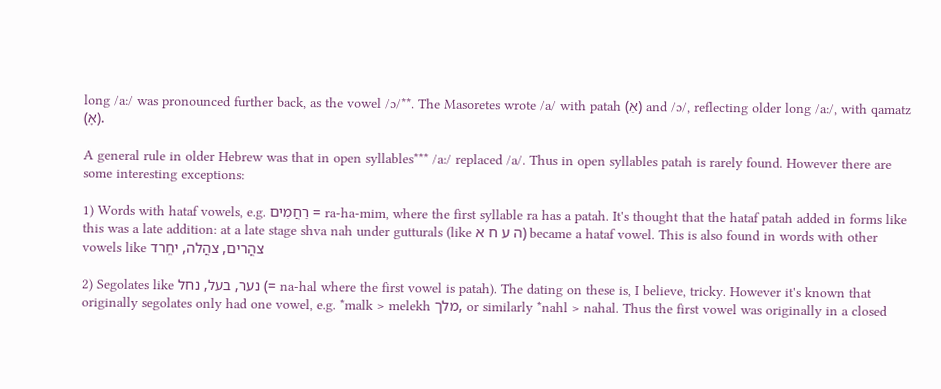long /a:/ was pronounced further back, as the vowel /ɔ/**. The Masoretes wrote /a/ with patah (אַ) and /ɔ/, reflecting older long /a:/, with qamatz (אָ).

A general rule in older Hebrew was that in open syllables*** /a:/ replaced /a/. Thus in open syllables patah is rarely found. However there are some interesting exceptions:

1) Words with hataf vowels, e.g. רַחֲמִים = ra-ha-mim, where the first syllable ra has a patah. It's thought that the hataf patah added in forms like this was a late addition: at a late stage shva nah under gutturals (like ה ע ח א) became a hataf vowel. This is also found in words with other vowels like צהֳרים, צהֳלה, יחֱרד

2) Segolates like נער, בעל, נחל (= na-hal where the first vowel is patah). The dating on these is, I believe, tricky. However it's known that originally segolates only had one vowel, e.g. *malk > melekh מלך, or similarly *nahl > nahal. Thus the first vowel was originally in a closed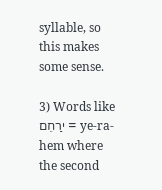syllable, so this makes some sense.

3) Words like ירַחֵם = ye-ra-hem where the second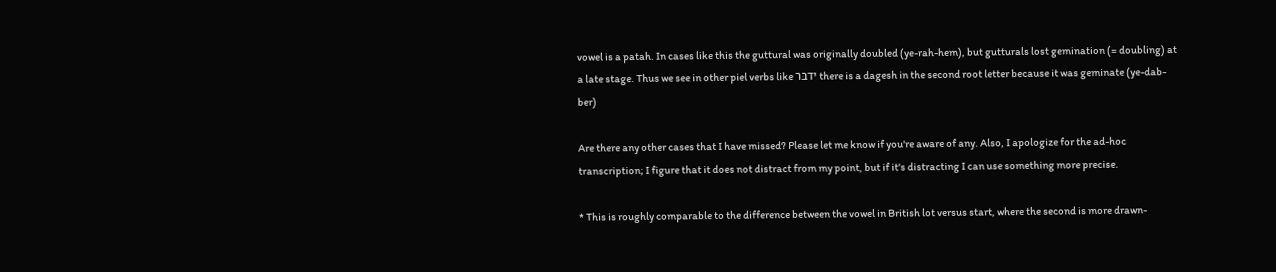vowel is a patah. In cases like this the guttural was originally doubled (ye-rah-hem), but gutturals lost gemination (= doubling) at a late stage. Thus we see in other piel verbs like ידבּר there is a dagesh in the second root letter because it was geminate (ye-dab-ber)

Are there any other cases that I have missed? Please let me know if you're aware of any. Also, I apologize for the ad-hoc transcription; I figure that it does not distract from my point, but if it's distracting I can use something more precise.

* This is roughly comparable to the difference between the vowel in British lot versus start, where the second is more drawn-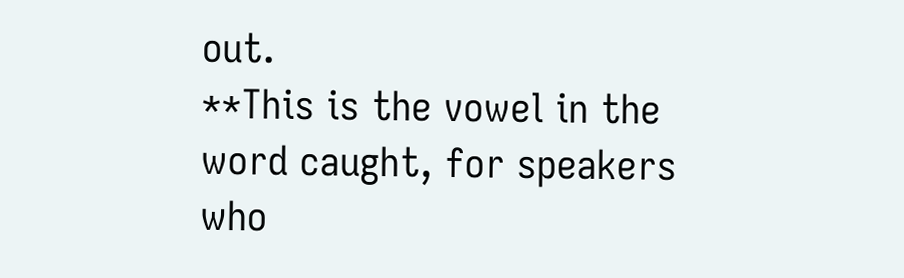out.
**This is the vowel in the word caught, for speakers who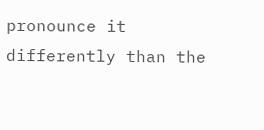pronounce it differently than the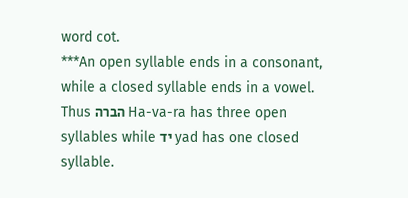word cot.
***An open syllable ends in a consonant, while a closed syllable ends in a vowel. Thus הברה Ha-va-ra has three open syllables while יד yad has one closed syllable.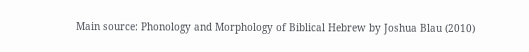Main source: Phonology and Morphology of Biblical Hebrew by Joshua Blau (2010)